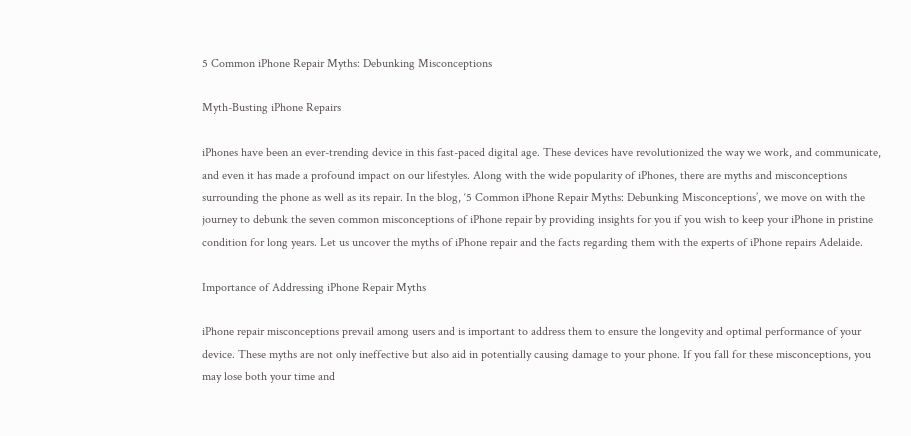5 Common iPhone Repair Myths: Debunking Misconceptions

Myth-Busting iPhone Repairs

iPhones have been an ever-trending device in this fast-paced digital age. These devices have revolutionized the way we work, and communicate, and even it has made a profound impact on our lifestyles. Along with the wide popularity of iPhones, there are myths and misconceptions surrounding the phone as well as its repair. In the blog, ‘5 Common iPhone Repair Myths: Debunking Misconceptions’, we move on with the journey to debunk the seven common misconceptions of iPhone repair by providing insights for you if you wish to keep your iPhone in pristine condition for long years. Let us uncover the myths of iPhone repair and the facts regarding them with the experts of iPhone repairs Adelaide.

Importance of Addressing iPhone Repair Myths

iPhone repair misconceptions prevail among users and is important to address them to ensure the longevity and optimal performance of your device. These myths are not only ineffective but also aid in potentially causing damage to your phone. If you fall for these misconceptions, you may lose both your time and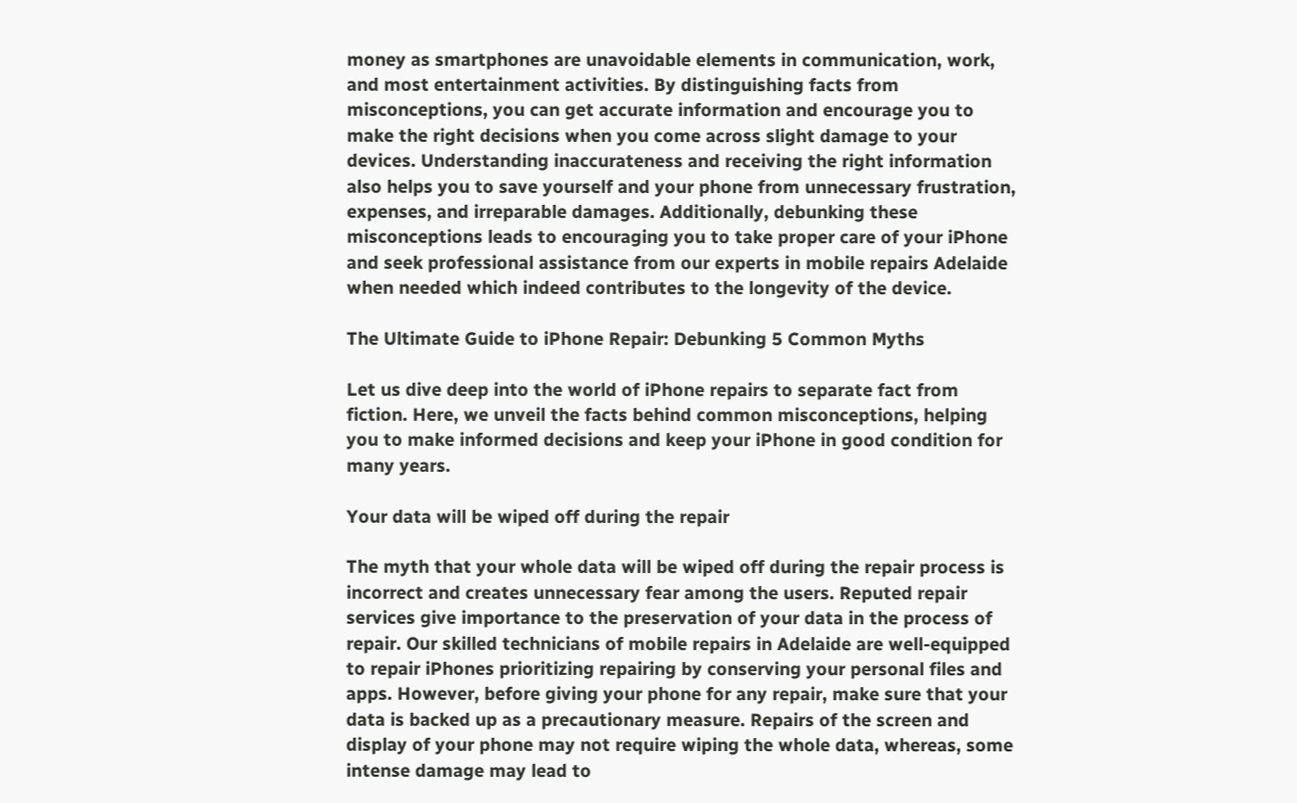money as smartphones are unavoidable elements in communication, work, and most entertainment activities. By distinguishing facts from misconceptions, you can get accurate information and encourage you to make the right decisions when you come across slight damage to your devices. Understanding inaccurateness and receiving the right information also helps you to save yourself and your phone from unnecessary frustration, expenses, and irreparable damages. Additionally, debunking these misconceptions leads to encouraging you to take proper care of your iPhone and seek professional assistance from our experts in mobile repairs Adelaide when needed which indeed contributes to the longevity of the device.

The Ultimate Guide to iPhone Repair: Debunking 5 Common Myths

Let us dive deep into the world of iPhone repairs to separate fact from fiction. Here, we unveil the facts behind common misconceptions, helping you to make informed decisions and keep your iPhone in good condition for many years.

Your data will be wiped off during the repair

The myth that your whole data will be wiped off during the repair process is incorrect and creates unnecessary fear among the users. Reputed repair services give importance to the preservation of your data in the process of repair. Our skilled technicians of mobile repairs in Adelaide are well-equipped to repair iPhones prioritizing repairing by conserving your personal files and apps. However, before giving your phone for any repair, make sure that your data is backed up as a precautionary measure. Repairs of the screen and display of your phone may not require wiping the whole data, whereas, some intense damage may lead to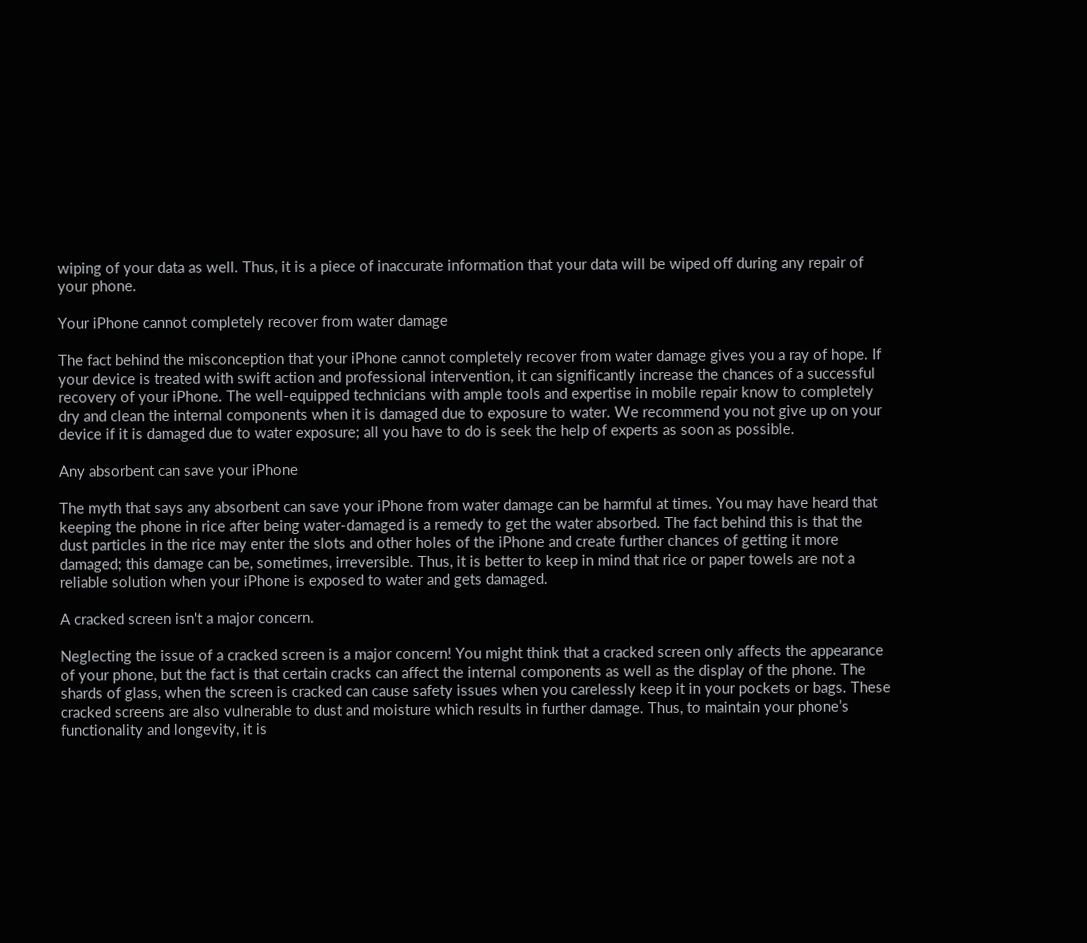wiping of your data as well. Thus, it is a piece of inaccurate information that your data will be wiped off during any repair of your phone.

Your iPhone cannot completely recover from water damage

The fact behind the misconception that your iPhone cannot completely recover from water damage gives you a ray of hope. If your device is treated with swift action and professional intervention, it can significantly increase the chances of a successful recovery of your iPhone. The well-equipped technicians with ample tools and expertise in mobile repair know to completely dry and clean the internal components when it is damaged due to exposure to water. We recommend you not give up on your device if it is damaged due to water exposure; all you have to do is seek the help of experts as soon as possible.

Any absorbent can save your iPhone

The myth that says any absorbent can save your iPhone from water damage can be harmful at times. You may have heard that keeping the phone in rice after being water-damaged is a remedy to get the water absorbed. The fact behind this is that the dust particles in the rice may enter the slots and other holes of the iPhone and create further chances of getting it more damaged; this damage can be, sometimes, irreversible. Thus, it is better to keep in mind that rice or paper towels are not a reliable solution when your iPhone is exposed to water and gets damaged.

A cracked screen isn't a major concern.

Neglecting the issue of a cracked screen is a major concern! You might think that a cracked screen only affects the appearance of your phone, but the fact is that certain cracks can affect the internal components as well as the display of the phone. The shards of glass, when the screen is cracked can cause safety issues when you carelessly keep it in your pockets or bags. These cracked screens are also vulnerable to dust and moisture which results in further damage. Thus, to maintain your phone’s functionality and longevity, it is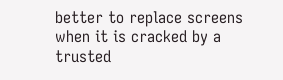better to replace screens when it is cracked by a trusted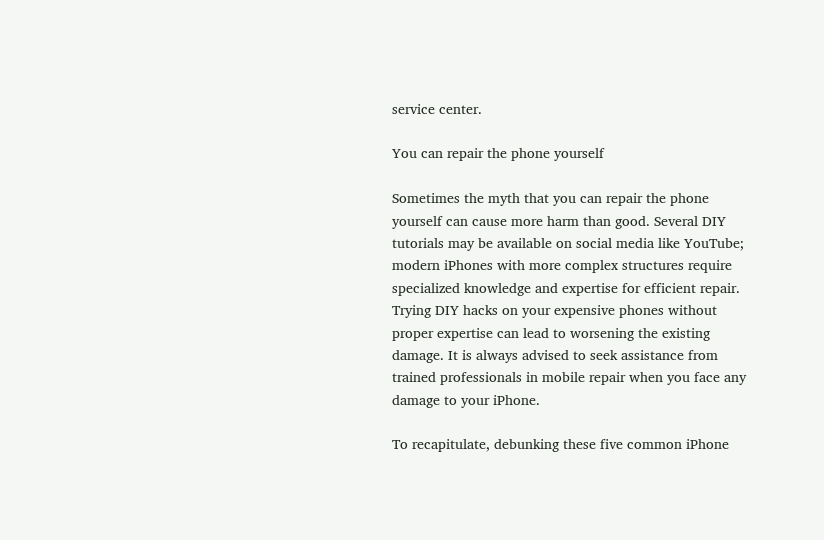service center.

You can repair the phone yourself

Sometimes the myth that you can repair the phone yourself can cause more harm than good. Several DIY tutorials may be available on social media like YouTube; modern iPhones with more complex structures require specialized knowledge and expertise for efficient repair. Trying DIY hacks on your expensive phones without proper expertise can lead to worsening the existing damage. It is always advised to seek assistance from trained professionals in mobile repair when you face any damage to your iPhone.

To recapitulate, debunking these five common iPhone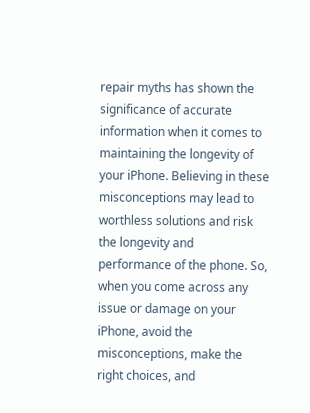repair myths has shown the significance of accurate information when it comes to maintaining the longevity of your iPhone. Believing in these misconceptions may lead to worthless solutions and risk the longevity and performance of the phone. So, when you come across any issue or damage on your iPhone, avoid the misconceptions, make the right choices, and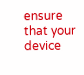ensure that your device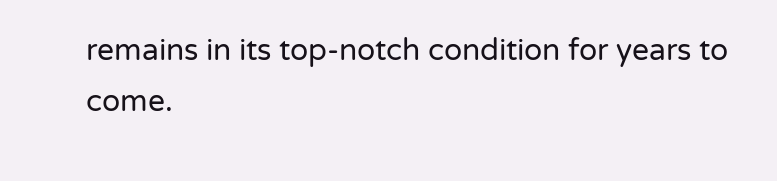remains in its top-notch condition for years to come.